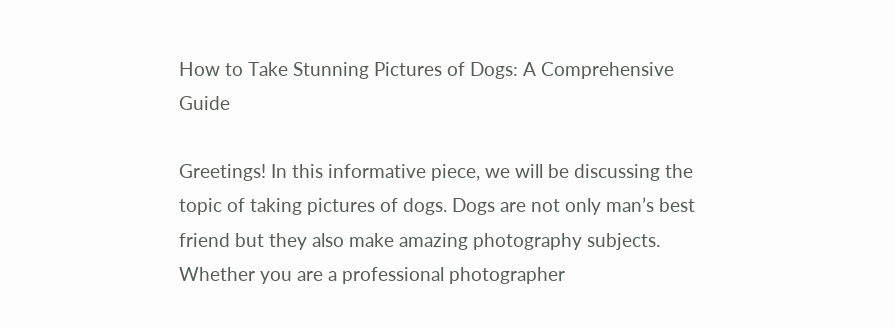How to Take Stunning Pictures of Dogs: A Comprehensive Guide

Greetings! In this informative piece, we will be discussing the topic of taking pictures of dogs. Dogs are not only man’s best friend but they also make amazing photography subjects. Whether you are a professional photographer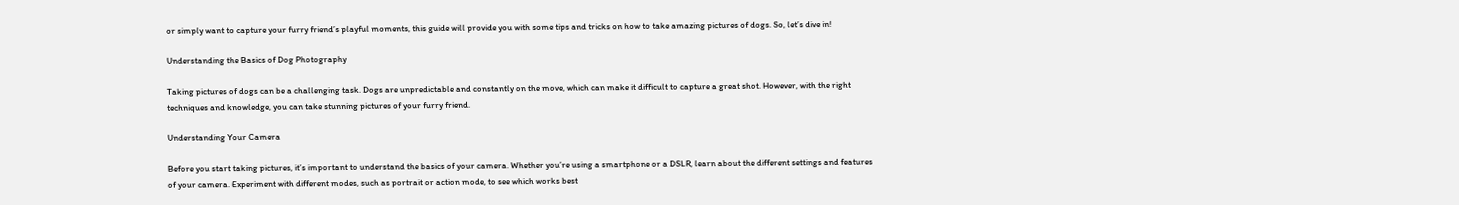or simply want to capture your furry friend’s playful moments, this guide will provide you with some tips and tricks on how to take amazing pictures of dogs. So, let’s dive in!

Understanding the Basics of Dog Photography

Taking pictures of dogs can be a challenging task. Dogs are unpredictable and constantly on the move, which can make it difficult to capture a great shot. However, with the right techniques and knowledge, you can take stunning pictures of your furry friend.

Understanding Your Camera

Before you start taking pictures, it’s important to understand the basics of your camera. Whether you’re using a smartphone or a DSLR, learn about the different settings and features of your camera. Experiment with different modes, such as portrait or action mode, to see which works best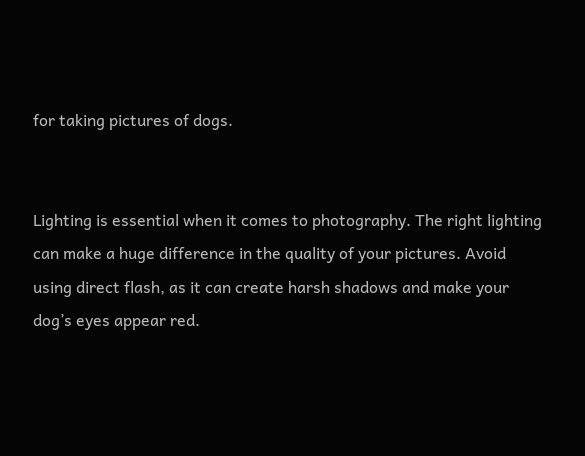for taking pictures of dogs.


Lighting is essential when it comes to photography. The right lighting can make a huge difference in the quality of your pictures. Avoid using direct flash, as it can create harsh shadows and make your dog’s eyes appear red.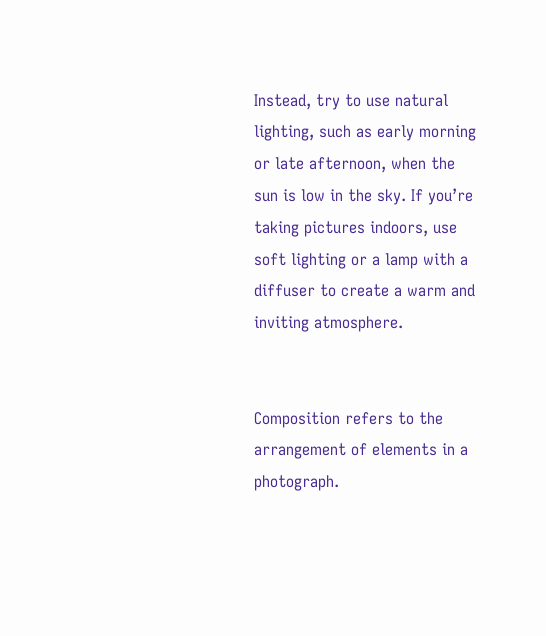Instead, try to use natural lighting, such as early morning or late afternoon, when the sun is low in the sky. If you’re taking pictures indoors, use soft lighting or a lamp with a diffuser to create a warm and inviting atmosphere.


Composition refers to the arrangement of elements in a photograph.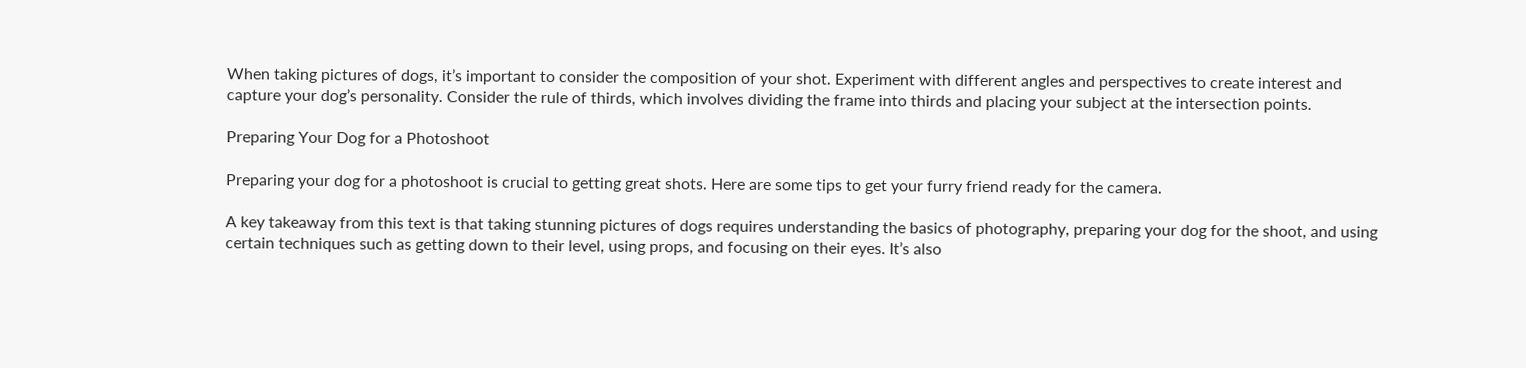When taking pictures of dogs, it’s important to consider the composition of your shot. Experiment with different angles and perspectives to create interest and capture your dog’s personality. Consider the rule of thirds, which involves dividing the frame into thirds and placing your subject at the intersection points.

Preparing Your Dog for a Photoshoot

Preparing your dog for a photoshoot is crucial to getting great shots. Here are some tips to get your furry friend ready for the camera.

A key takeaway from this text is that taking stunning pictures of dogs requires understanding the basics of photography, preparing your dog for the shoot, and using certain techniques such as getting down to their level, using props, and focusing on their eyes. It’s also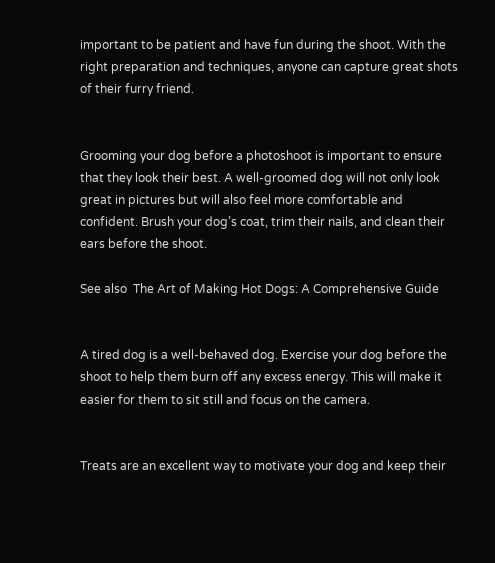important to be patient and have fun during the shoot. With the right preparation and techniques, anyone can capture great shots of their furry friend.


Grooming your dog before a photoshoot is important to ensure that they look their best. A well-groomed dog will not only look great in pictures but will also feel more comfortable and confident. Brush your dog’s coat, trim their nails, and clean their ears before the shoot.

See also  The Art of Making Hot Dogs: A Comprehensive Guide


A tired dog is a well-behaved dog. Exercise your dog before the shoot to help them burn off any excess energy. This will make it easier for them to sit still and focus on the camera.


Treats are an excellent way to motivate your dog and keep their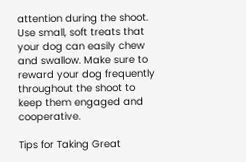attention during the shoot. Use small, soft treats that your dog can easily chew and swallow. Make sure to reward your dog frequently throughout the shoot to keep them engaged and cooperative.

Tips for Taking Great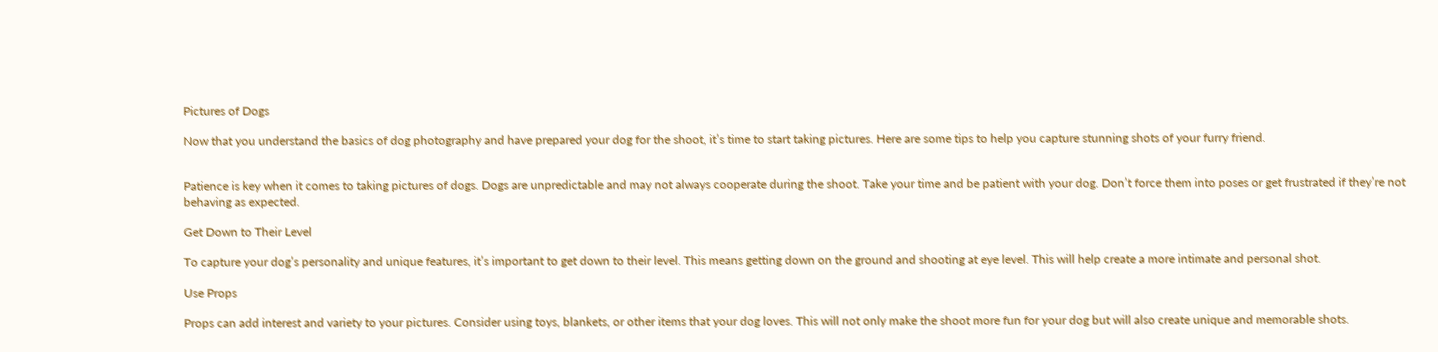Pictures of Dogs

Now that you understand the basics of dog photography and have prepared your dog for the shoot, it’s time to start taking pictures. Here are some tips to help you capture stunning shots of your furry friend.


Patience is key when it comes to taking pictures of dogs. Dogs are unpredictable and may not always cooperate during the shoot. Take your time and be patient with your dog. Don’t force them into poses or get frustrated if they’re not behaving as expected.

Get Down to Their Level

To capture your dog’s personality and unique features, it’s important to get down to their level. This means getting down on the ground and shooting at eye level. This will help create a more intimate and personal shot.

Use Props

Props can add interest and variety to your pictures. Consider using toys, blankets, or other items that your dog loves. This will not only make the shoot more fun for your dog but will also create unique and memorable shots.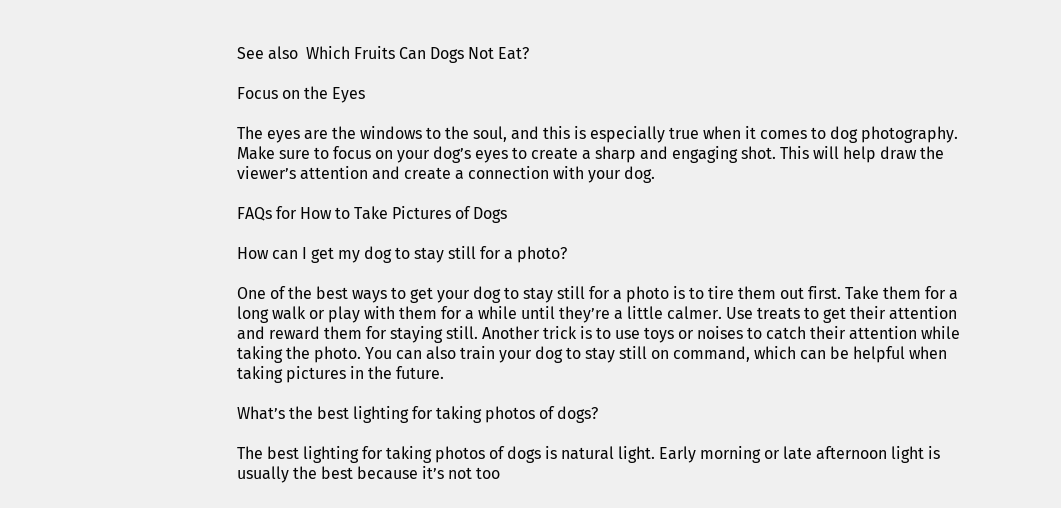See also  Which Fruits Can Dogs Not Eat?

Focus on the Eyes

The eyes are the windows to the soul, and this is especially true when it comes to dog photography. Make sure to focus on your dog’s eyes to create a sharp and engaging shot. This will help draw the viewer’s attention and create a connection with your dog.

FAQs for How to Take Pictures of Dogs

How can I get my dog to stay still for a photo?

One of the best ways to get your dog to stay still for a photo is to tire them out first. Take them for a long walk or play with them for a while until they’re a little calmer. Use treats to get their attention and reward them for staying still. Another trick is to use toys or noises to catch their attention while taking the photo. You can also train your dog to stay still on command, which can be helpful when taking pictures in the future.

What’s the best lighting for taking photos of dogs?

The best lighting for taking photos of dogs is natural light. Early morning or late afternoon light is usually the best because it’s not too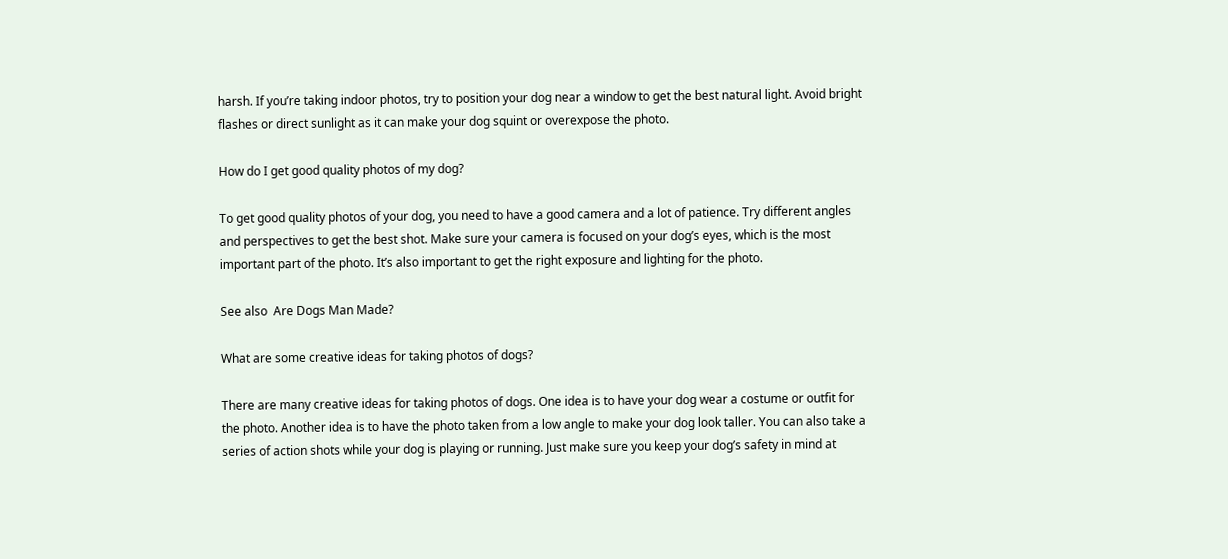harsh. If you’re taking indoor photos, try to position your dog near a window to get the best natural light. Avoid bright flashes or direct sunlight as it can make your dog squint or overexpose the photo.

How do I get good quality photos of my dog?

To get good quality photos of your dog, you need to have a good camera and a lot of patience. Try different angles and perspectives to get the best shot. Make sure your camera is focused on your dog’s eyes, which is the most important part of the photo. It’s also important to get the right exposure and lighting for the photo.

See also  Are Dogs Man Made?

What are some creative ideas for taking photos of dogs?

There are many creative ideas for taking photos of dogs. One idea is to have your dog wear a costume or outfit for the photo. Another idea is to have the photo taken from a low angle to make your dog look taller. You can also take a series of action shots while your dog is playing or running. Just make sure you keep your dog’s safety in mind at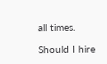all times.

Should I hire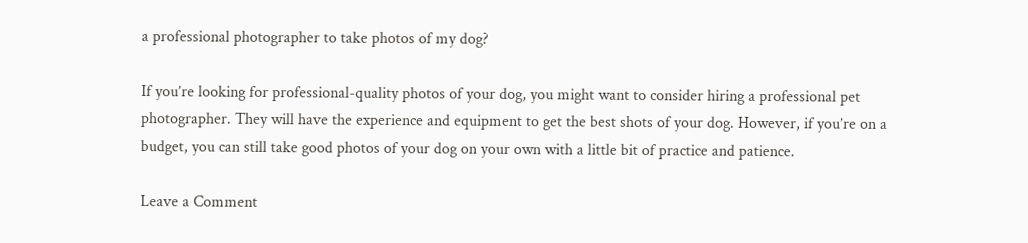a professional photographer to take photos of my dog?

If you’re looking for professional-quality photos of your dog, you might want to consider hiring a professional pet photographer. They will have the experience and equipment to get the best shots of your dog. However, if you’re on a budget, you can still take good photos of your dog on your own with a little bit of practice and patience.

Leave a Comment